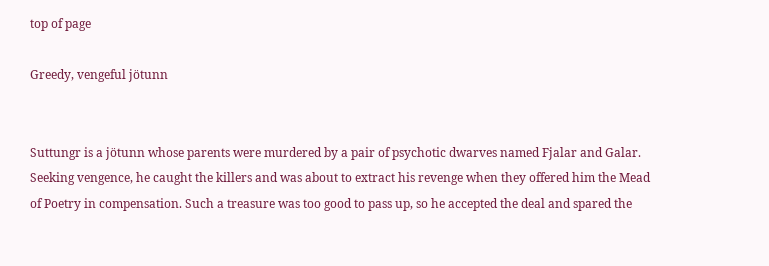top of page

Greedy, vengeful jötunn


Suttungr is a jötunn whose parents were murdered by a pair of psychotic dwarves named Fjalar and Galar. Seeking vengence, he caught the killers and was about to extract his revenge when they offered him the Mead of Poetry in compensation. Such a treasure was too good to pass up, so he accepted the deal and spared the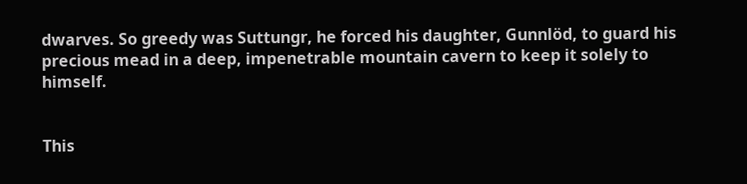dwarves. So greedy was Suttungr, he forced his daughter, Gunnlöd, to guard his precious mead in a deep, impenetrable mountain cavern to keep it solely to himself.


This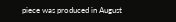piece was produced in August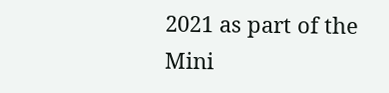2021 as part of the Mini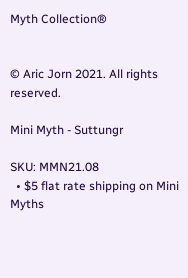Myth Collection®


© Aric Jorn 2021. All rights reserved.

Mini Myth - Suttungr

SKU: MMN21.08
  • $5 flat rate shipping on Mini Myths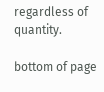regardless of quantity.

bottom of page